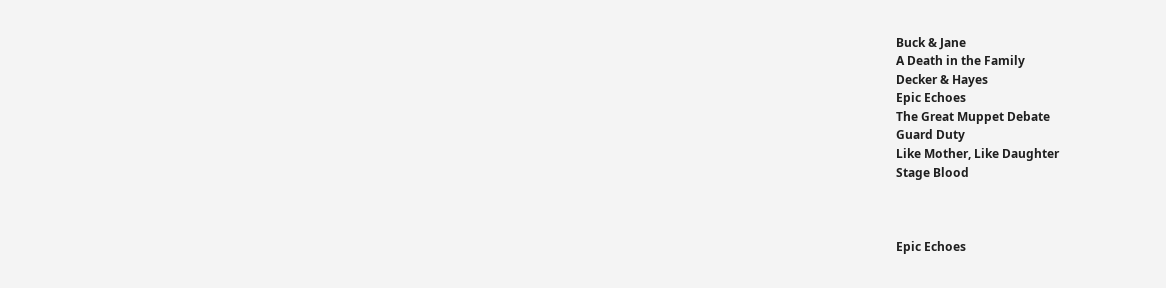Buck & Jane
A Death in the Family
Decker & Hayes
Epic Echoes
The Great Muppet Debate
Guard Duty
Like Mother, Like Daughter
Stage Blood



Epic Echoes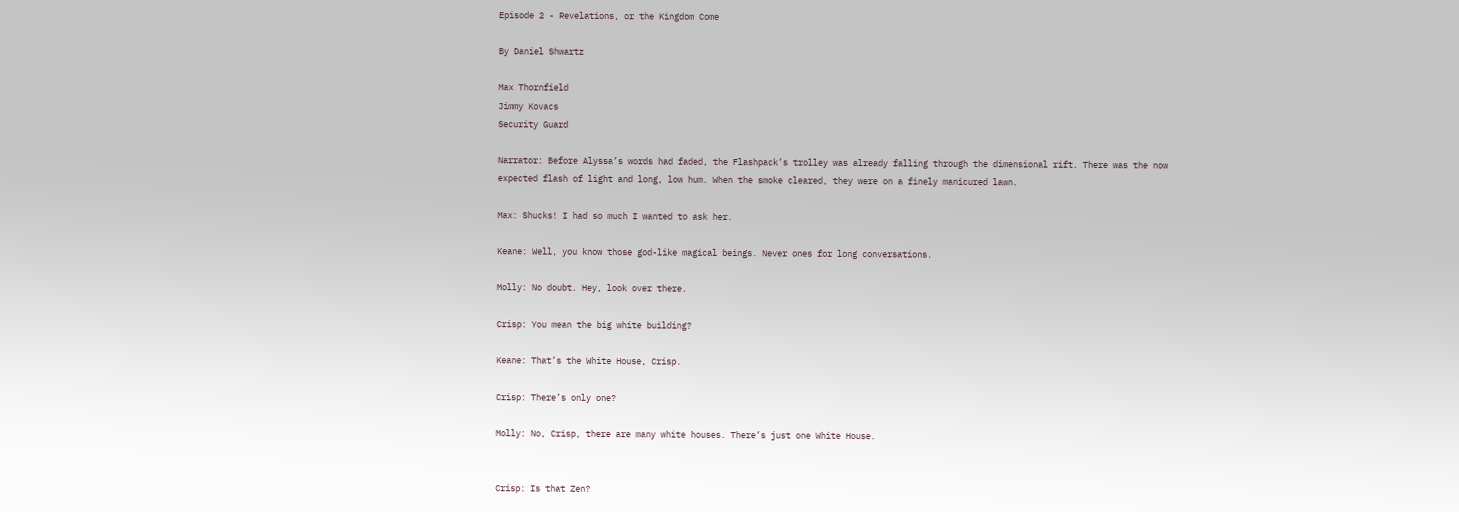Episode 2 - Revelations, or the Kingdom Come

By Daniel Shwartz

Max Thornfield
Jimmy Kovacs
Security Guard

Narrator: Before Alyssa’s words had faded, the Flashpack’s trolley was already falling through the dimensional rift. There was the now expected flash of light and long, low hum. When the smoke cleared, they were on a finely manicured lawn.

Max: Shucks! I had so much I wanted to ask her.

Keane: Well, you know those god-like magical beings. Never ones for long conversations.

Molly: No doubt. Hey, look over there.

Crisp: You mean the big white building?

Keane: That’s the White House, Crisp.

Crisp: There’s only one?

Molly: No, Crisp, there are many white houses. There’s just one White House.


Crisp: Is that Zen?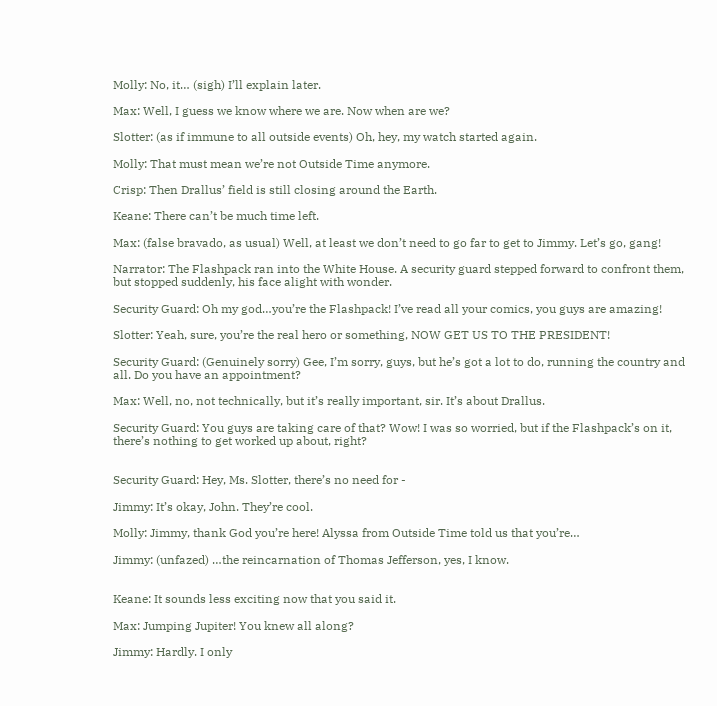Molly: No, it… (sigh) I’ll explain later.

Max: Well, I guess we know where we are. Now when are we?

Slotter: (as if immune to all outside events) Oh, hey, my watch started again.

Molly: That must mean we’re not Outside Time anymore.

Crisp: Then Drallus’ field is still closing around the Earth.

Keane: There can’t be much time left.

Max: (false bravado, as usual) Well, at least we don’t need to go far to get to Jimmy. Let’s go, gang!

Narrator: The Flashpack ran into the White House. A security guard stepped forward to confront them, but stopped suddenly, his face alight with wonder.

Security Guard: Oh my god…you’re the Flashpack! I’ve read all your comics, you guys are amazing!

Slotter: Yeah, sure, you’re the real hero or something, NOW GET US TO THE PRESIDENT!

Security Guard: (Genuinely sorry) Gee, I’m sorry, guys, but he’s got a lot to do, running the country and all. Do you have an appointment?

Max: Well, no, not technically, but it’s really important, sir. It’s about Drallus.

Security Guard: You guys are taking care of that? Wow! I was so worried, but if the Flashpack’s on it, there’s nothing to get worked up about, right?


Security Guard: Hey, Ms. Slotter, there’s no need for -

Jimmy: It’s okay, John. They’re cool.

Molly: Jimmy, thank God you’re here! Alyssa from Outside Time told us that you’re…

Jimmy: (unfazed) …the reincarnation of Thomas Jefferson, yes, I know.


Keane: It sounds less exciting now that you said it.

Max: Jumping Jupiter! You knew all along?

Jimmy: Hardly. I only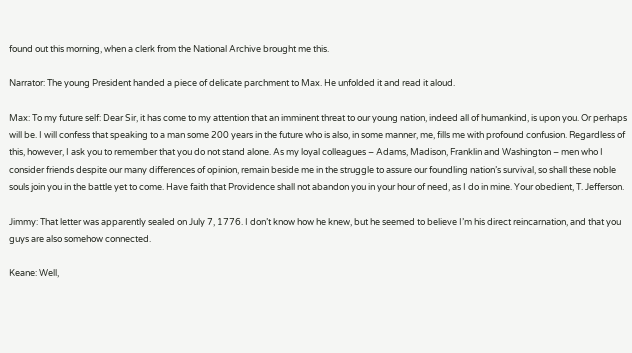found out this morning, when a clerk from the National Archive brought me this.

Narrator: The young President handed a piece of delicate parchment to Max. He unfolded it and read it aloud.

Max: To my future self: Dear Sir, it has come to my attention that an imminent threat to our young nation, indeed all of humankind, is upon you. Or perhaps will be. I will confess that speaking to a man some 200 years in the future who is also, in some manner, me, fills me with profound confusion. Regardless of this, however, I ask you to remember that you do not stand alone. As my loyal colleagues – Adams, Madison, Franklin and Washington – men who I consider friends despite our many differences of opinion, remain beside me in the struggle to assure our foundling nation’s survival, so shall these noble souls join you in the battle yet to come. Have faith that Providence shall not abandon you in your hour of need, as I do in mine. Your obedient, T. Jefferson.

Jimmy: That letter was apparently sealed on July 7, 1776. I don’t know how he knew, but he seemed to believe I’m his direct reincarnation, and that you guys are also somehow connected.

Keane: Well,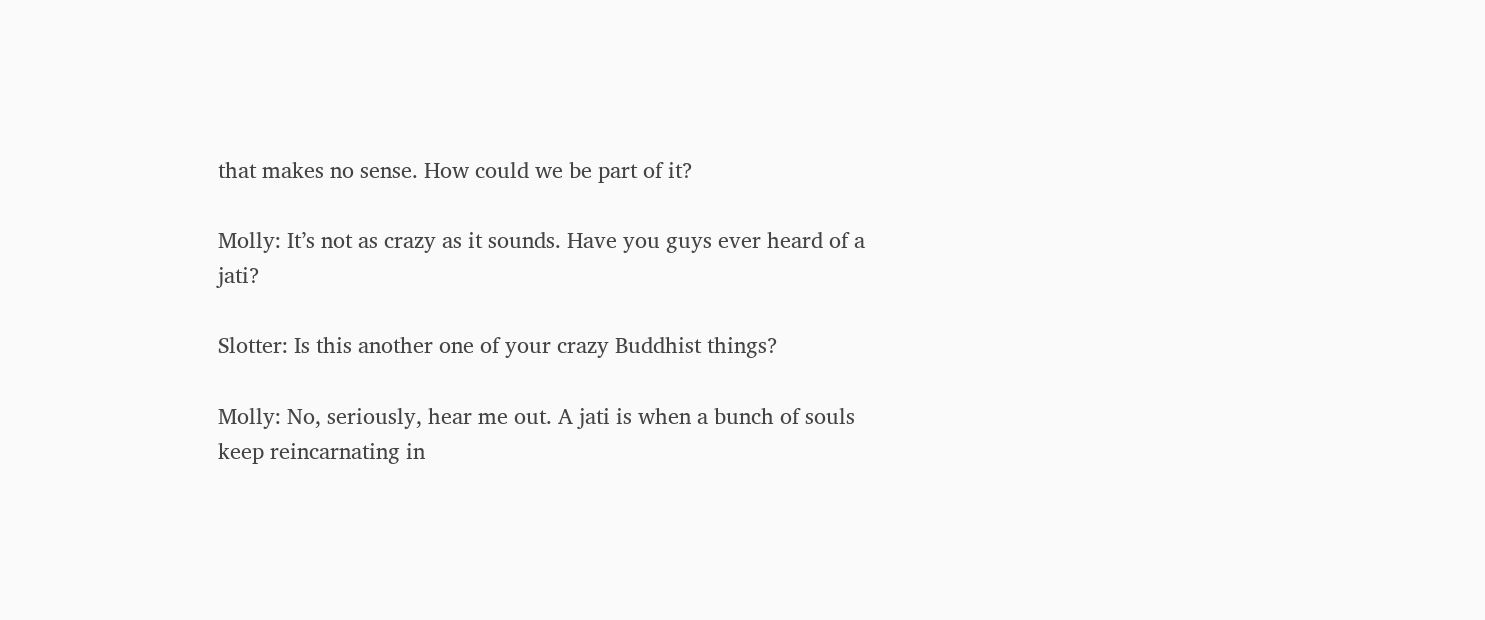that makes no sense. How could we be part of it?

Molly: It’s not as crazy as it sounds. Have you guys ever heard of a jati?

Slotter: Is this another one of your crazy Buddhist things?

Molly: No, seriously, hear me out. A jati is when a bunch of souls keep reincarnating in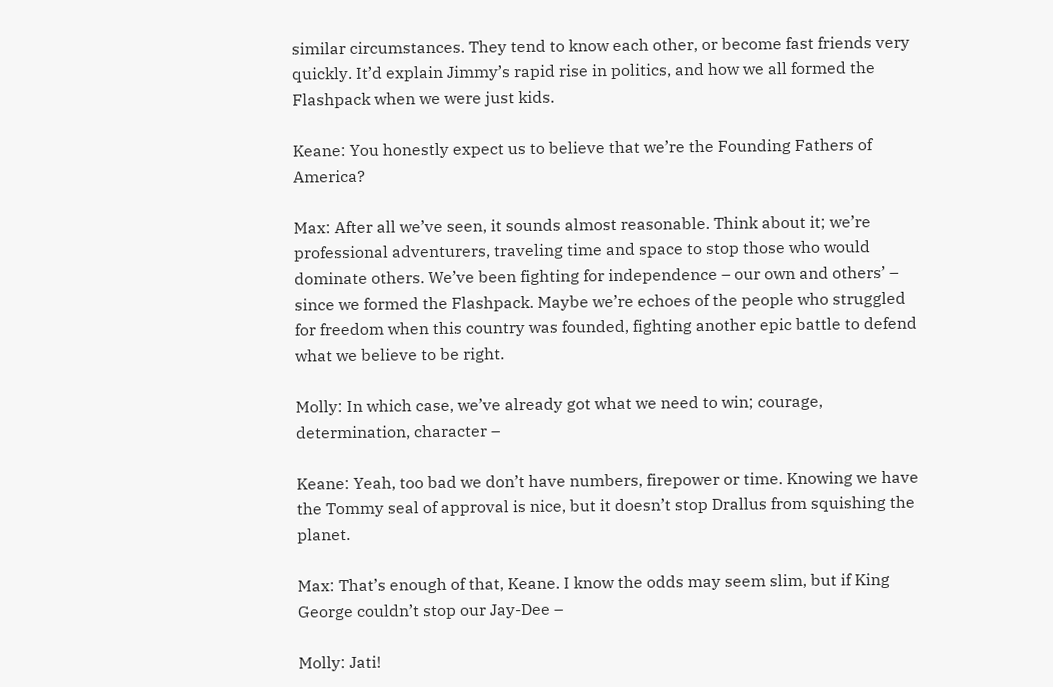similar circumstances. They tend to know each other, or become fast friends very quickly. It’d explain Jimmy’s rapid rise in politics, and how we all formed the Flashpack when we were just kids.

Keane: You honestly expect us to believe that we’re the Founding Fathers of America?

Max: After all we’ve seen, it sounds almost reasonable. Think about it; we’re professional adventurers, traveling time and space to stop those who would dominate others. We’ve been fighting for independence – our own and others’ – since we formed the Flashpack. Maybe we’re echoes of the people who struggled for freedom when this country was founded, fighting another epic battle to defend what we believe to be right.

Molly: In which case, we’ve already got what we need to win; courage, determination, character –

Keane: Yeah, too bad we don’t have numbers, firepower or time. Knowing we have the Tommy seal of approval is nice, but it doesn’t stop Drallus from squishing the planet.

Max: That’s enough of that, Keane. I know the odds may seem slim, but if King George couldn’t stop our Jay-Dee –

Molly: Jati!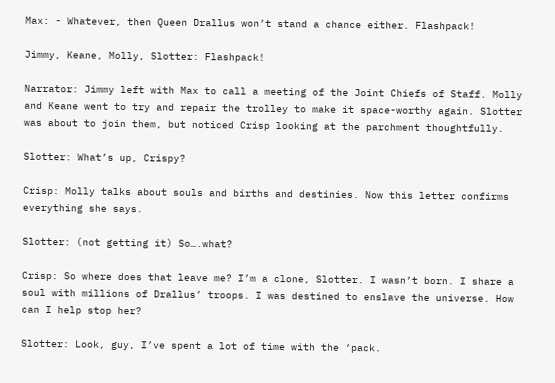Max: - Whatever, then Queen Drallus won’t stand a chance either. Flashpack!

Jimmy, Keane, Molly, Slotter: Flashpack!

Narrator: Jimmy left with Max to call a meeting of the Joint Chiefs of Staff. Molly and Keane went to try and repair the trolley to make it space-worthy again. Slotter was about to join them, but noticed Crisp looking at the parchment thoughtfully.

Slotter: What’s up, Crispy?

Crisp: Molly talks about souls and births and destinies. Now this letter confirms everything she says.

Slotter: (not getting it) So….what?

Crisp: So where does that leave me? I’m a clone, Slotter. I wasn’t born. I share a soul with millions of Drallus’ troops. I was destined to enslave the universe. How can I help stop her?

Slotter: Look, guy, I’ve spent a lot of time with the ‘pack.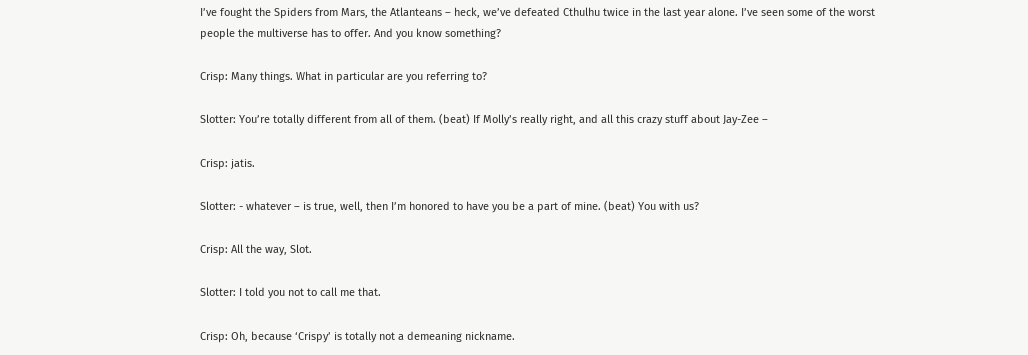I’ve fought the Spiders from Mars, the Atlanteans – heck, we’ve defeated Cthulhu twice in the last year alone. I’ve seen some of the worst people the multiverse has to offer. And you know something?

Crisp: Many things. What in particular are you referring to?

Slotter: You’re totally different from all of them. (beat) If Molly’s really right, and all this crazy stuff about Jay-Zee –

Crisp: jatis.

Slotter: - whatever – is true, well, then I’m honored to have you be a part of mine. (beat) You with us?

Crisp: All the way, Slot.

Slotter: I told you not to call me that.

Crisp: Oh, because ‘Crispy’ is totally not a demeaning nickname.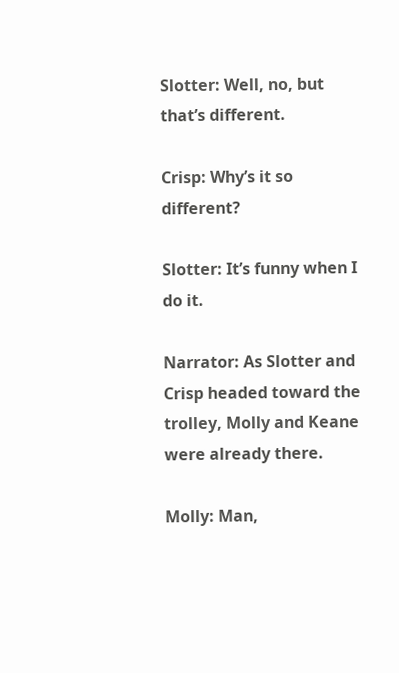Slotter: Well, no, but that’s different.

Crisp: Why’s it so different?

Slotter: It’s funny when I do it.

Narrator: As Slotter and Crisp headed toward the trolley, Molly and Keane were already there.

Molly: Man,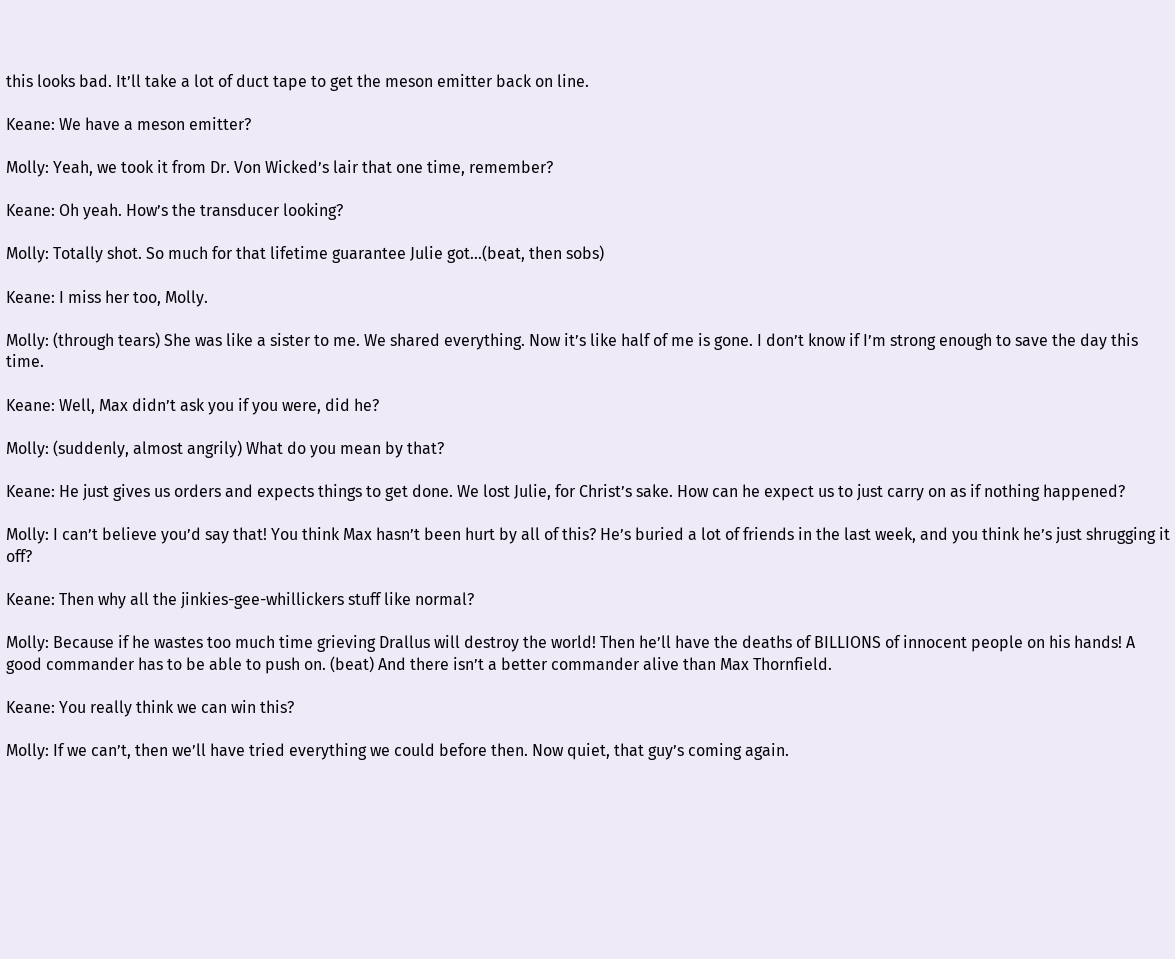this looks bad. It’ll take a lot of duct tape to get the meson emitter back on line.

Keane: We have a meson emitter?

Molly: Yeah, we took it from Dr. Von Wicked’s lair that one time, remember?

Keane: Oh yeah. How’s the transducer looking?

Molly: Totally shot. So much for that lifetime guarantee Julie got…(beat, then sobs)

Keane: I miss her too, Molly.

Molly: (through tears) She was like a sister to me. We shared everything. Now it’s like half of me is gone. I don’t know if I’m strong enough to save the day this time.

Keane: Well, Max didn’t ask you if you were, did he?

Molly: (suddenly, almost angrily) What do you mean by that?

Keane: He just gives us orders and expects things to get done. We lost Julie, for Christ’s sake. How can he expect us to just carry on as if nothing happened?

Molly: I can’t believe you’d say that! You think Max hasn’t been hurt by all of this? He’s buried a lot of friends in the last week, and you think he’s just shrugging it off?

Keane: Then why all the jinkies-gee-whillickers stuff like normal?

Molly: Because if he wastes too much time grieving Drallus will destroy the world! Then he’ll have the deaths of BILLIONS of innocent people on his hands! A good commander has to be able to push on. (beat) And there isn’t a better commander alive than Max Thornfield.

Keane: You really think we can win this?

Molly: If we can’t, then we’ll have tried everything we could before then. Now quiet, that guy’s coming again.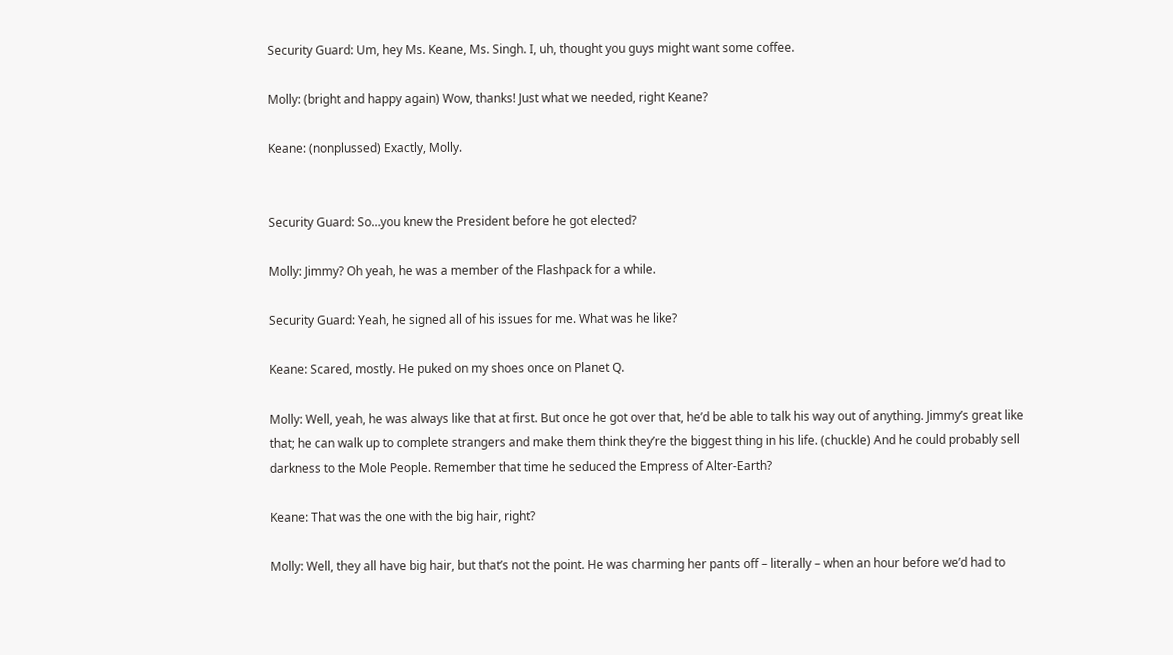Security Guard: Um, hey Ms. Keane, Ms. Singh. I, uh, thought you guys might want some coffee.

Molly: (bright and happy again) Wow, thanks! Just what we needed, right Keane?

Keane: (nonplussed) Exactly, Molly.


Security Guard: So…you knew the President before he got elected?

Molly: Jimmy? Oh yeah, he was a member of the Flashpack for a while.

Security Guard: Yeah, he signed all of his issues for me. What was he like?

Keane: Scared, mostly. He puked on my shoes once on Planet Q.

Molly: Well, yeah, he was always like that at first. But once he got over that, he’d be able to talk his way out of anything. Jimmy’s great like that; he can walk up to complete strangers and make them think they’re the biggest thing in his life. (chuckle) And he could probably sell darkness to the Mole People. Remember that time he seduced the Empress of Alter-Earth?

Keane: That was the one with the big hair, right?

Molly: Well, they all have big hair, but that’s not the point. He was charming her pants off – literally – when an hour before we’d had to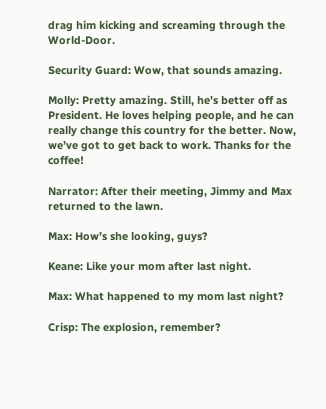drag him kicking and screaming through the World-Door.

Security Guard: Wow, that sounds amazing.

Molly: Pretty amazing. Still, he’s better off as President. He loves helping people, and he can really change this country for the better. Now, we’ve got to get back to work. Thanks for the coffee!

Narrator: After their meeting, Jimmy and Max returned to the lawn.

Max: How’s she looking, guys?

Keane: Like your mom after last night.

Max: What happened to my mom last night?

Crisp: The explosion, remember?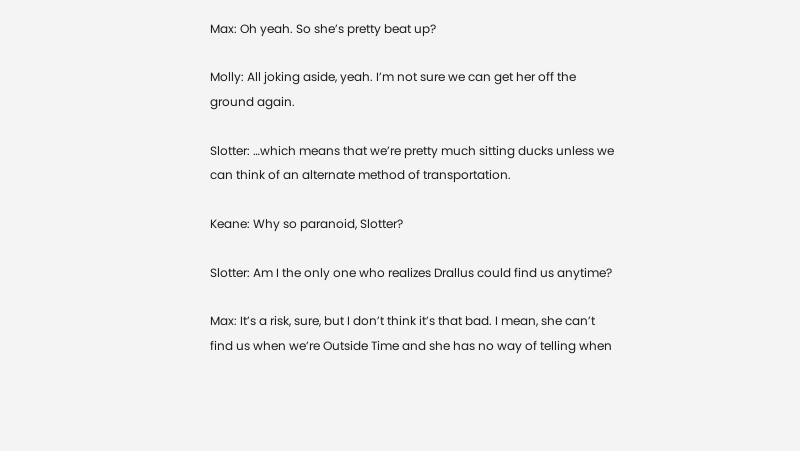Max: Oh yeah. So she’s pretty beat up?

Molly: All joking aside, yeah. I’m not sure we can get her off the ground again.

Slotter: …which means that we’re pretty much sitting ducks unless we can think of an alternate method of transportation.

Keane: Why so paranoid, Slotter?

Slotter: Am I the only one who realizes Drallus could find us anytime?

Max: It’s a risk, sure, but I don’t think it’s that bad. I mean, she can’t find us when we’re Outside Time and she has no way of telling when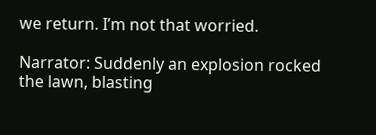we return. I’m not that worried.

Narrator: Suddenly an explosion rocked the lawn, blasting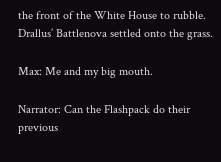the front of the White House to rubble. Drallus’ Battlenova settled onto the grass.

Max: Me and my big mouth.

Narrator: Can the Flashpack do their previous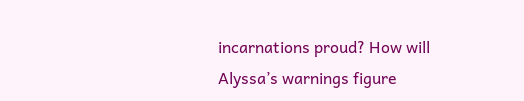incarnations proud? How will Alyssa’s warnings figure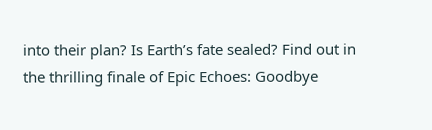into their plan? Is Earth’s fate sealed? Find out in the thrilling finale of Epic Echoes: Goodbye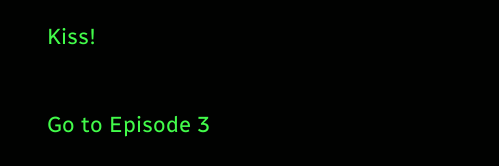Kiss!

Go to Episode 3